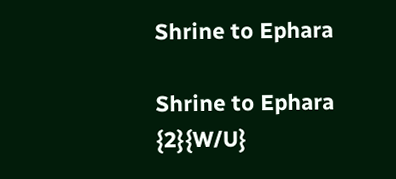Shrine to Ephara

Shrine to Ephara {2}{W/U}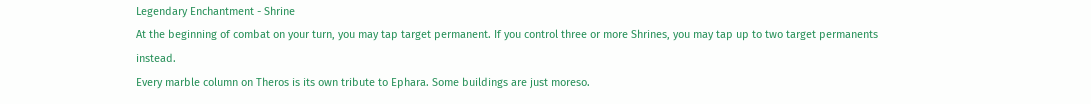Legendary Enchantment - Shrine
At the beginning of combat on your turn, you may tap target permanent. If you control three or more Shrines, you may tap up to two target permanents instead.
Every marble column on Theros is its own tribute to Ephara. Some buildings are just moreso.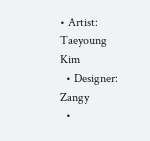• Artist: Taeyoung Kim
  • Designer: Zangy
  •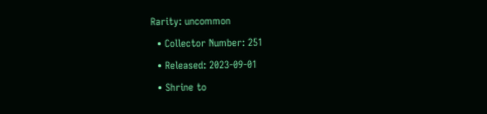Rarity: uncommon
  • Collector Number: 251
  • Released: 2023-09-01
  • Shrine to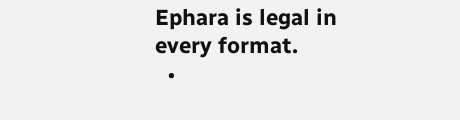Ephara is legal in every format.
  •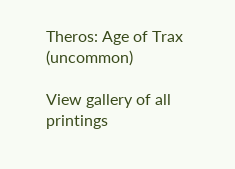Theros: Age of Trax (uncommon)

View gallery of all printings